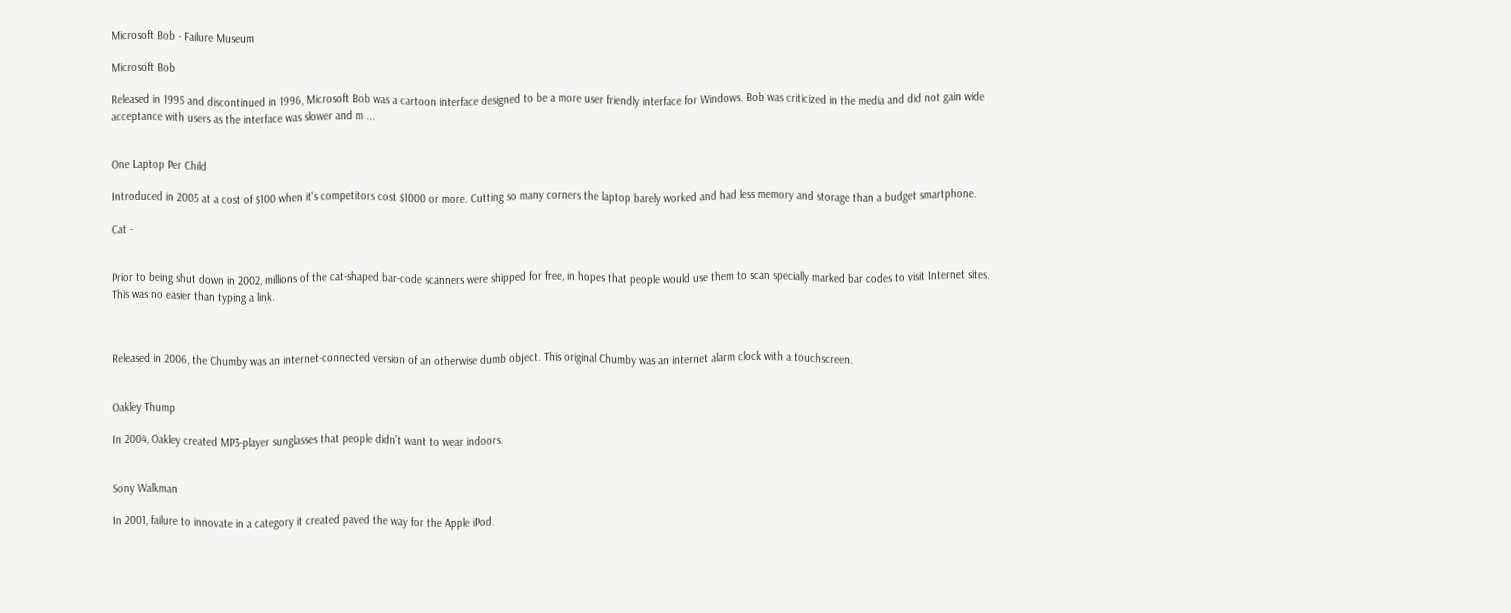Microsoft Bob - Failure Museum

Microsoft Bob

Released in 1995 and discontinued in 1996, Microsoft Bob was a cartoon interface designed to be a more user friendly interface for Windows. Bob was criticized in the media and did not gain wide acceptance with users as the interface was slower and m ...


One Laptop Per Child

Introduced in 2005 at a cost of $100 when it's competitors cost $1000 or more. Cutting so many corners the laptop barely worked and had less memory and storage than a budget smartphone.

Cat -


Prior to being shut down in 2002, millions of the cat-shaped bar-code scanners were shipped for free, in hopes that people would use them to scan specially marked bar codes to visit Internet sites. This was no easier than typing a link.



Released in 2006, the Chumby was an internet-connected version of an otherwise dumb object. This original Chumby was an internet alarm clock with a touchscreen.


Oakley Thump

In 2004, Oakley created MP3-player sunglasses that people didn’t want to wear indoors.


Sony Walkman

In 2001, failure to innovate in a category it created paved the way for the Apple iPod.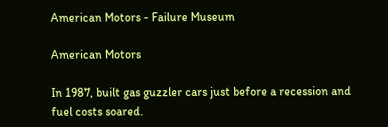American Motors - Failure Museum

American Motors

In 1987, built gas guzzler cars just before a recession and fuel costs soared.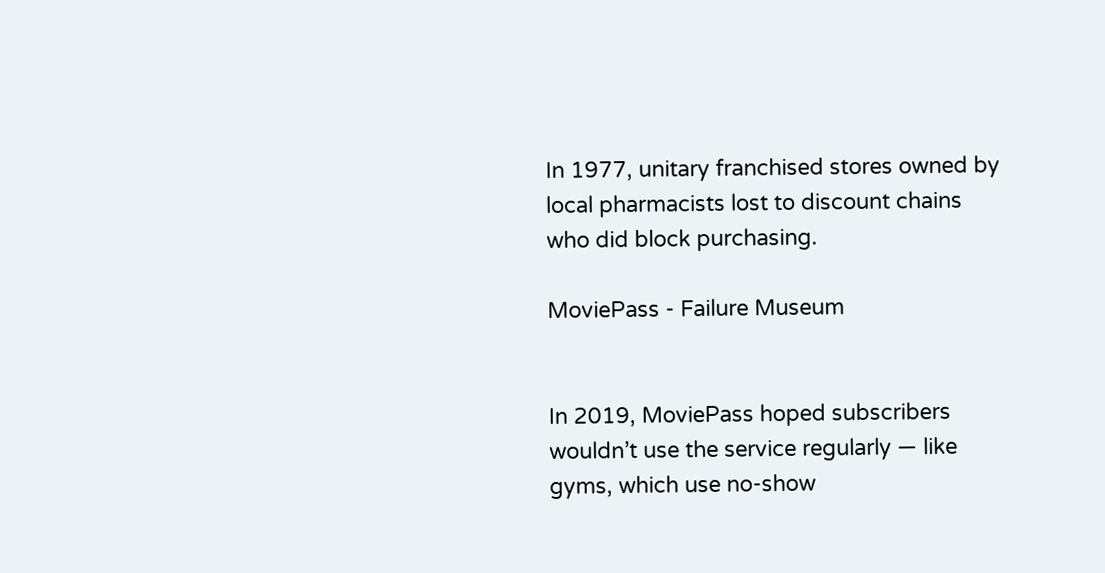In 1977, unitary franchised stores owned by local pharmacists lost to discount chains who did block purchasing.

MoviePass - Failure Museum


In 2019, MoviePass hoped subscribers wouldn’t use the service regularly — like gyms, which use no-show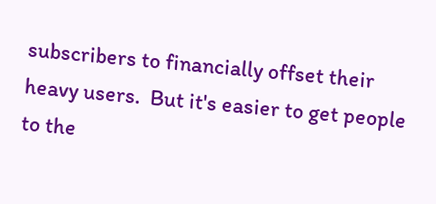subscribers to financially offset their heavy users.  But it's easier to get people to the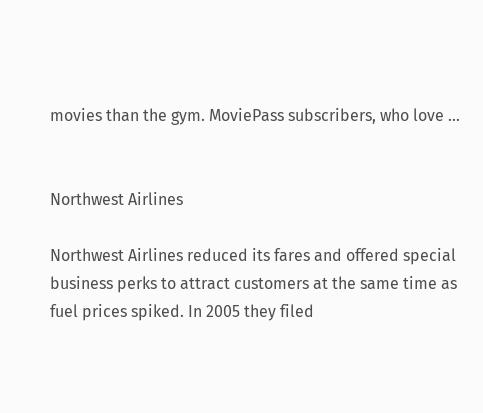movies than the gym. MoviePass subscribers, who love ...


Northwest Airlines

Northwest Airlines reduced its fares and offered special business perks to attract customers at the same time as fuel prices spiked. In 2005 they filed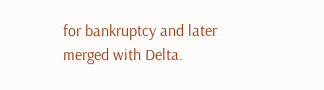for bankruptcy and later merged with Delta.